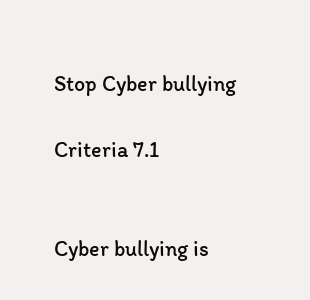Stop Cyber bullying

Criteria 7.1


Cyber bullying is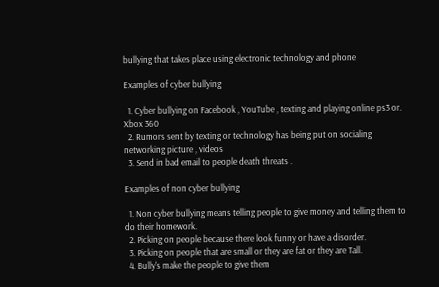bullying that takes place using electronic technology and phone

Examples of cyber bullying

  1. Cyber bullying on Facebook , YouTube , texting and playing online ps3 or. Xbox 360
  2. Rumors sent by texting or technology has being put on socialing networking picture , videos
  3. Send in bad email to people death threats .

Examples of non cyber bullying

  1. Non cyber bullying means telling people to give money and telling them to do their homework.
  2. Picking on people because there look funny or have a disorder.
  3. Picking on people that are small or they are fat or they are Tall.
  4. Bully's make the people to give them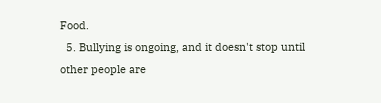Food.
  5. Bullying is ongoing, and it doesn't stop until other people are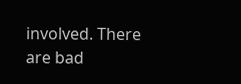involved. There are bad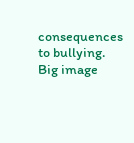consequences to bullying.
Big image